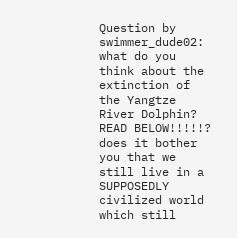Question by swimmer_dude02: what do you think about the extinction of the Yangtze River Dolphin? READ BELOW!!!!!?
does it bother you that we still live in a SUPPOSEDLY civilized world which still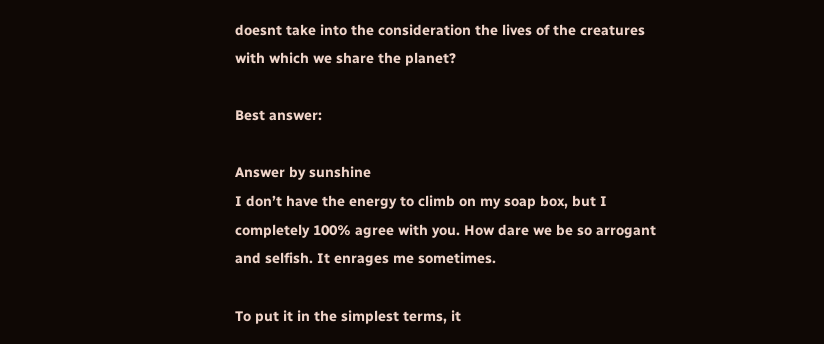doesnt take into the consideration the lives of the creatures with which we share the planet?

Best answer:

Answer by sunshine
I don’t have the energy to climb on my soap box, but I completely 100% agree with you. How dare we be so arrogant and selfish. It enrages me sometimes.

To put it in the simplest terms, it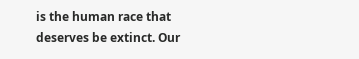is the human race that deserves be extinct. Our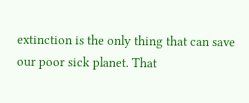extinction is the only thing that can save our poor sick planet. That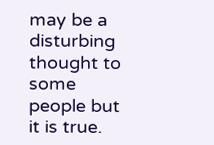may be a disturbing thought to some people but it is true.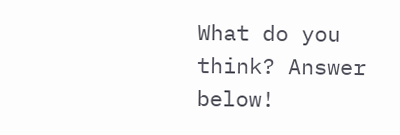What do you think? Answer below!